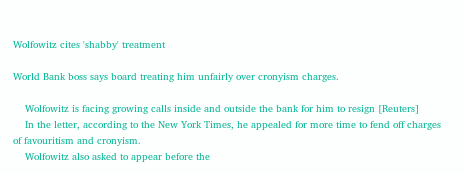Wolfowitz cites 'shabby' treatment

World Bank boss says board treating him unfairly over cronyism charges.

    Wolfowitz is facing growing calls inside and outside the bank for him to resign [Reuters]
    In the letter, according to the New York Times, he appealed for more time to fend off charges of favouritism and cronyism.
    Wolfowitz also asked to appear before the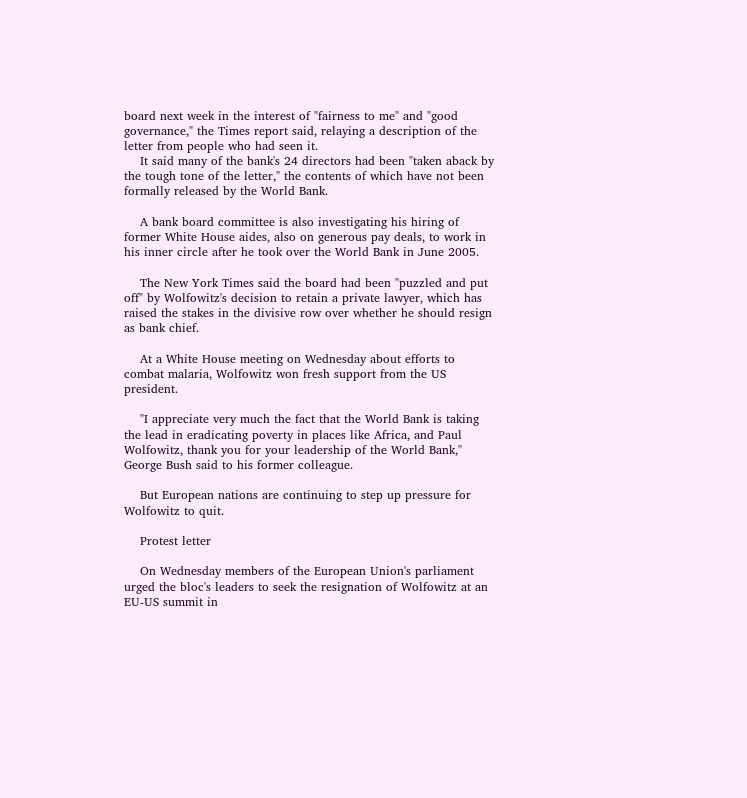board next week in the interest of "fairness to me" and "good governance," the Times report said, relaying a description of the letter from people who had seen it.
    It said many of the bank's 24 directors had been "taken aback by the tough tone of the letter," the contents of which have not been formally released by the World Bank.

    A bank board committee is also investigating his hiring of former White House aides, also on generous pay deals, to work in his inner circle after he took over the World Bank in June 2005.

    The New York Times said the board had been "puzzled and put off" by Wolfowitz's decision to retain a private lawyer, which has raised the stakes in the divisive row over whether he should resign as bank chief.

    At a White House meeting on Wednesday about efforts to combat malaria, Wolfowitz won fresh support from the US president.

    "I appreciate very much the fact that the World Bank is taking the lead in eradicating poverty in places like Africa, and Paul Wolfowitz, thank you for your leadership of the World Bank," George Bush said to his former colleague.

    But European nations are continuing to step up pressure for Wolfowitz to quit.

    Protest letter

    On Wednesday members of the European Union's parliament urged the bloc's leaders to seek the resignation of Wolfowitz at an EU-US summit in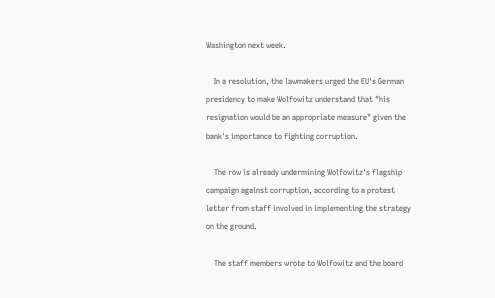Washington next week.

    In a resolution, the lawmakers urged the EU's German presidency to make Wolfowitz understand that "his resignation would be an appropriate measure" given the bank's importance to fighting corruption.

    The row is already undermining Wolfowitz's flagship campaign against corruption, according to a protest letter from staff involved in implementing the strategy on the ground.

    The staff members wrote to Wolfowitz and the board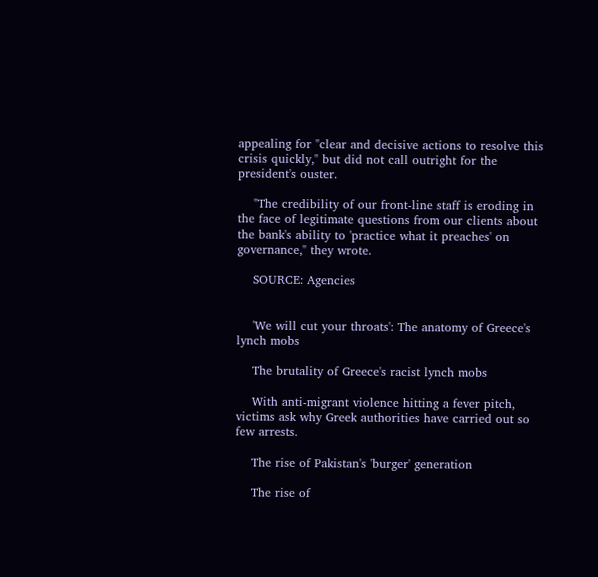appealing for "clear and decisive actions to resolve this crisis quickly," but did not call outright for the president's ouster.

    "The credibility of our front-line staff is eroding in the face of legitimate questions from our clients about the bank's ability to 'practice what it preaches' on governance," they wrote.

    SOURCE: Agencies


    'We will cut your throats': The anatomy of Greece's lynch mobs

    The brutality of Greece's racist lynch mobs

    With anti-migrant violence hitting a fever pitch, victims ask why Greek authorities have carried out so few arrests.

    The rise of Pakistan's 'burger' generation

    The rise of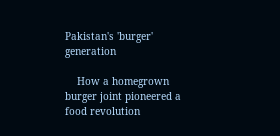Pakistan's 'burger' generation

    How a homegrown burger joint pioneered a food revolution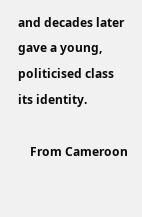and decades later gave a young, politicised class its identity.

    From Cameroon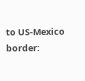to US-Mexico border: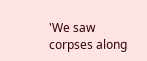'We saw corpses along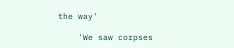the way'

    'We saw corpses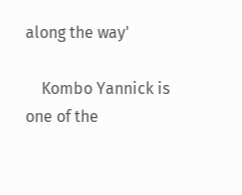along the way'

    Kombo Yannick is one of the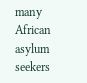many African asylum seekers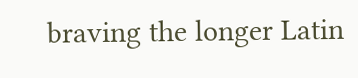braving the longer Latin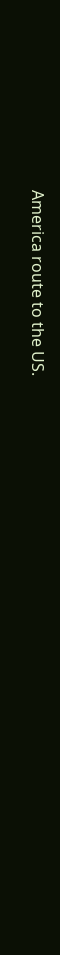America route to the US.